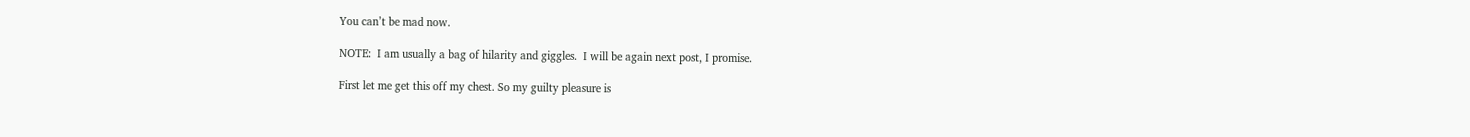You can’t be mad now.

NOTE:  I am usually a bag of hilarity and giggles.  I will be again next post, I promise.

First let me get this off my chest. So my guilty pleasure is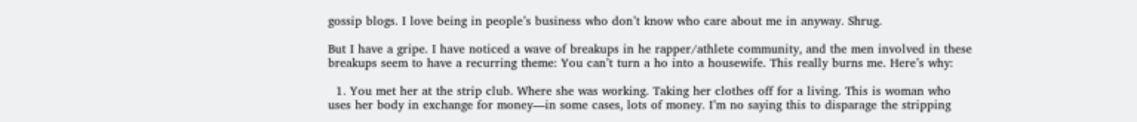gossip blogs. I love being in people’s business who don’t know who care about me in anyway. Shrug.

But I have a gripe. I have noticed a wave of breakups in he rapper/athlete community, and the men involved in these breakups seem to have a recurring theme: You can’t turn a ho into a housewife. This really burns me. Here’s why:

  1. You met her at the strip club. Where she was working. Taking her clothes off for a living. This is woman who uses her body in exchange for money—in some cases, lots of money. I’m no saying this to disparage the stripping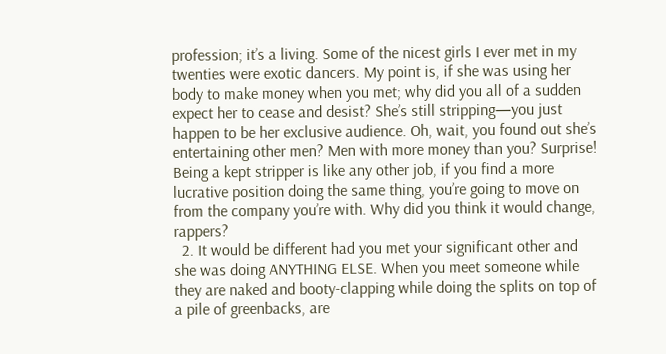profession; it’s a living. Some of the nicest girls I ever met in my twenties were exotic dancers. My point is, if she was using her body to make money when you met; why did you all of a sudden expect her to cease and desist? She’s still stripping—you just happen to be her exclusive audience. Oh, wait, you found out she’s entertaining other men? Men with more money than you? Surprise! Being a kept stripper is like any other job, if you find a more lucrative position doing the same thing, you’re going to move on from the company you’re with. Why did you think it would change, rappers?
  2. It would be different had you met your significant other and she was doing ANYTHING ELSE. When you meet someone while they are naked and booty-clapping while doing the splits on top of a pile of greenbacks, are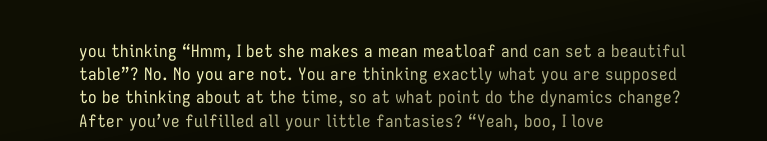you thinking “Hmm, I bet she makes a mean meatloaf and can set a beautiful table”? No. No you are not. You are thinking exactly what you are supposed to be thinking about at the time, so at what point do the dynamics change? After you’ve fulfilled all your little fantasies? “Yeah, boo, I love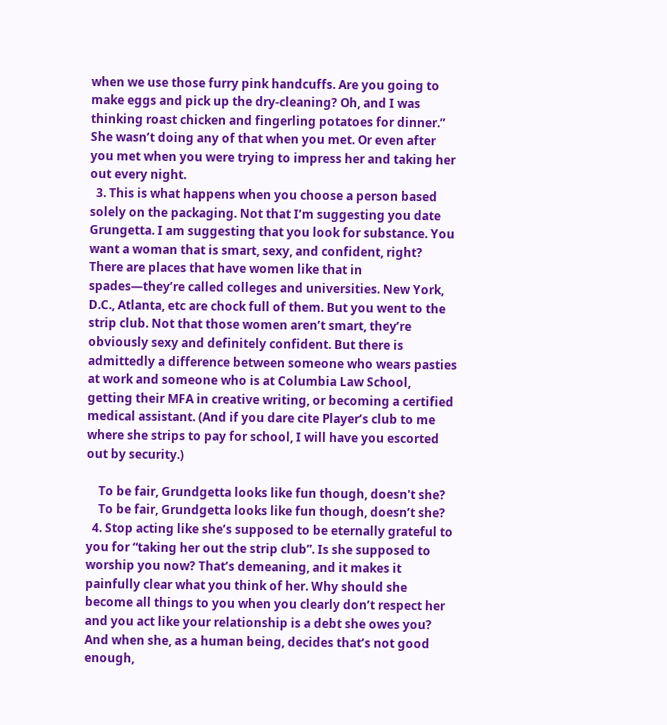when we use those furry pink handcuffs. Are you going to make eggs and pick up the dry-cleaning? Oh, and I was thinking roast chicken and fingerling potatoes for dinner.” She wasn’t doing any of that when you met. Or even after you met when you were trying to impress her and taking her out every night.
  3. This is what happens when you choose a person based solely on the packaging. Not that I’m suggesting you date Grungetta. I am suggesting that you look for substance. You want a woman that is smart, sexy, and confident, right? There are places that have women like that in spades—they’re called colleges and universities. New York, D.C., Atlanta, etc are chock full of them. But you went to the strip club. Not that those women aren’t smart, they’re obviously sexy and definitely confident. But there is admittedly a difference between someone who wears pasties at work and someone who is at Columbia Law School, getting their MFA in creative writing, or becoming a certified medical assistant. (And if you dare cite Player’s club to me where she strips to pay for school, I will have you escorted out by security.)

    To be fair, Grundgetta looks like fun though, doesn't she?
    To be fair, Grundgetta looks like fun though, doesn’t she?
  4. Stop acting like she’s supposed to be eternally grateful to you for “taking her out the strip club”. Is she supposed to worship you now? That’s demeaning, and it makes it painfully clear what you think of her. Why should she become all things to you when you clearly don’t respect her and you act like your relationship is a debt she owes you? And when she, as a human being, decides that’s not good enough,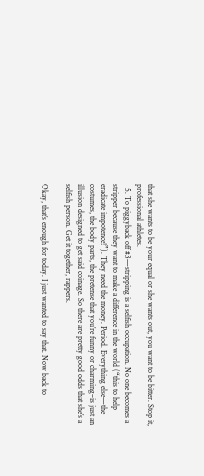that she wants to be your equal or she wants out, you want to be bitter. Stop it, professional athletes.
  5. To piggyback off #3—stripping is a selfish occupation. No one becomes a stripper because they want to make a difference in the world (“this to help eradicate impotence!”). They need the money. Period. Everything else—the costumes, the body parts, the pretense that you’re funny or charming–is just an illusion designed to get said coinage. So there are pretty good odds that she’s a selfish person. Get it together, rappers.

Okay, that’s enough for today. I just wanted to say that. Now back to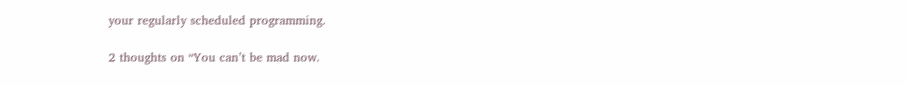your regularly scheduled programming.

2 thoughts on “You can’t be mad now.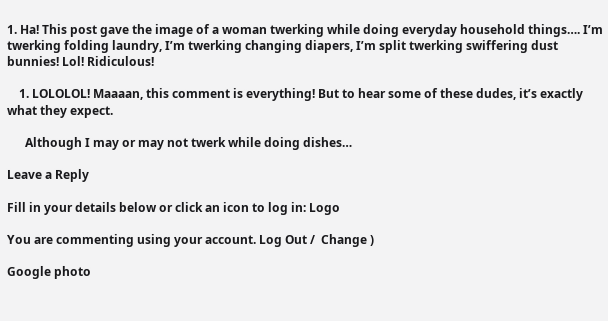1. Ha! This post gave the image of a woman twerking while doing everyday household things…. I’m twerking folding laundry, I’m twerking changing diapers, I’m split twerking swiffering dust bunnies! Lol! Ridiculous!

    1. LOLOLOL! Maaaan, this comment is everything! But to hear some of these dudes, it’s exactly what they expect.

      Although I may or may not twerk while doing dishes…

Leave a Reply

Fill in your details below or click an icon to log in: Logo

You are commenting using your account. Log Out /  Change )

Google photo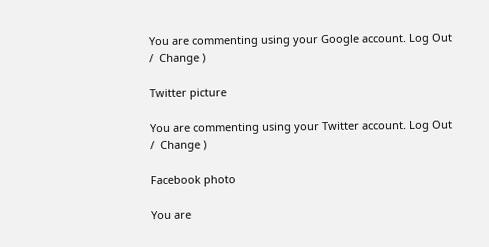You are commenting using your Google account. Log Out /  Change )

Twitter picture

You are commenting using your Twitter account. Log Out /  Change )

Facebook photo

You are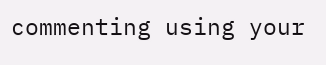commenting using your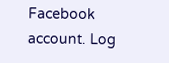Facebook account. Log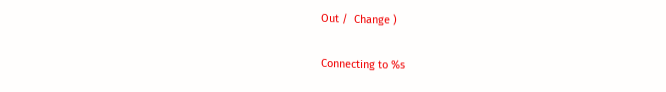Out /  Change )

Connecting to %s